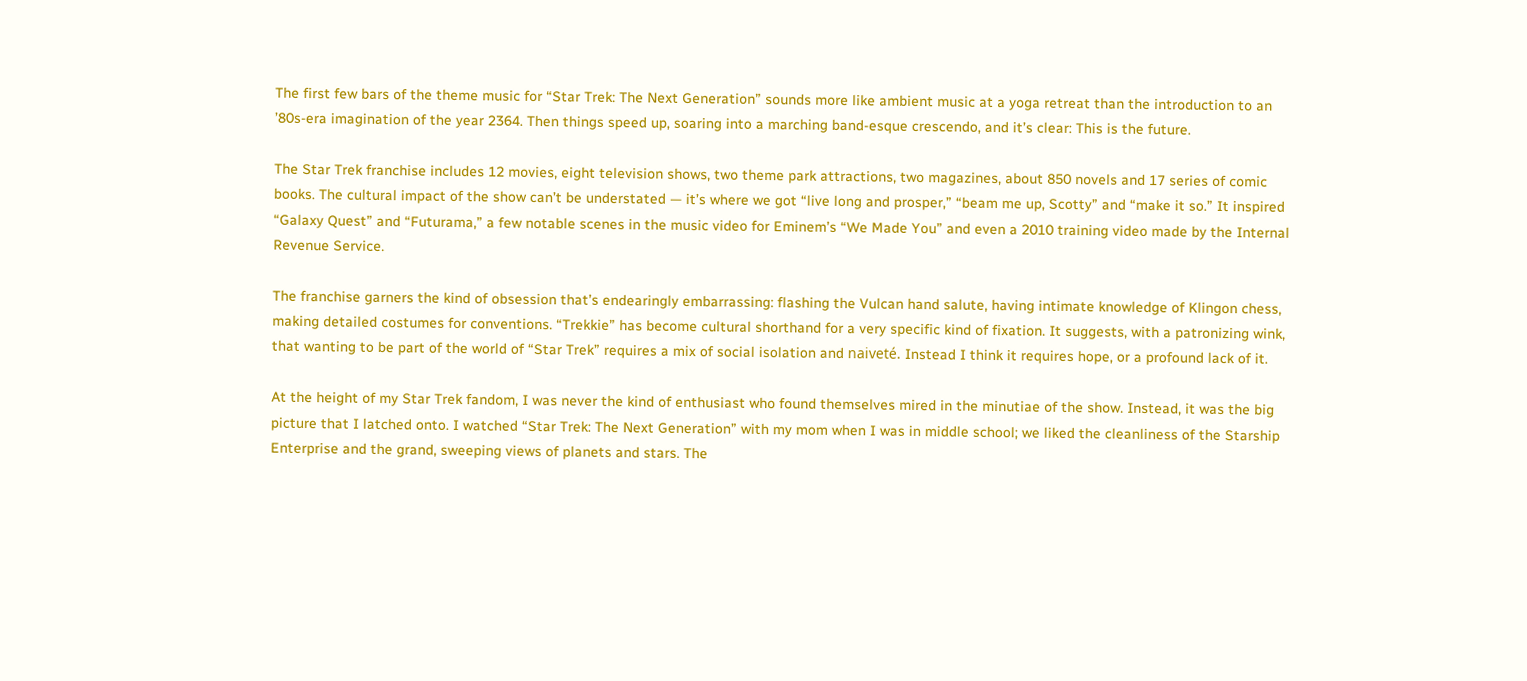The first few bars of the theme music for “Star Trek: The Next Generation” sounds more like ambient music at a yoga retreat than the introduction to an ’80s-era imagination of the year 2364. Then things speed up, soaring into a marching band-esque crescendo, and it’s clear: This is the future.

The Star Trek franchise includes 12 movies, eight television shows, two theme park attractions, two magazines, about 850 novels and 17 series of comic books. The cultural impact of the show can’t be understated — it’s where we got “live long and prosper,” “beam me up, Scotty” and “make it so.” It inspired “Galaxy Quest” and “Futurama,” a few notable scenes in the music video for Eminem’s “We Made You” and even a 2010 training video made by the Internal Revenue Service.

The franchise garners the kind of obsession that’s endearingly embarrassing: flashing the Vulcan hand salute, having intimate knowledge of Klingon chess, making detailed costumes for conventions. “Trekkie” has become cultural shorthand for a very specific kind of fixation. It suggests, with a patronizing wink, that wanting to be part of the world of “Star Trek” requires a mix of social isolation and naiveté. Instead I think it requires hope, or a profound lack of it.

At the height of my Star Trek fandom, I was never the kind of enthusiast who found themselves mired in the minutiae of the show. Instead, it was the big picture that I latched onto. I watched “Star Trek: The Next Generation” with my mom when I was in middle school; we liked the cleanliness of the Starship Enterprise and the grand, sweeping views of planets and stars. The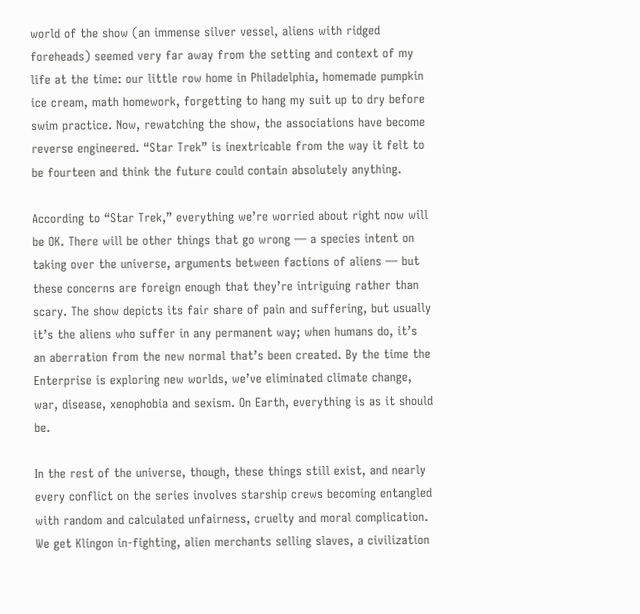world of the show (an immense silver vessel, aliens with ridged foreheads) seemed very far away from the setting and context of my life at the time: our little row home in Philadelphia, homemade pumpkin ice cream, math homework, forgetting to hang my suit up to dry before swim practice. Now, rewatching the show, the associations have become reverse engineered. “Star Trek” is inextricable from the way it felt to be fourteen and think the future could contain absolutely anything.

According to “Star Trek,” everything we’re worried about right now will be OK. There will be other things that go wrong — a species intent on taking over the universe, arguments between factions of aliens — but these concerns are foreign enough that they’re intriguing rather than scary. The show depicts its fair share of pain and suffering, but usually it’s the aliens who suffer in any permanent way; when humans do, it’s an aberration from the new normal that’s been created. By the time the Enterprise is exploring new worlds, we’ve eliminated climate change, war, disease, xenophobia and sexism. On Earth, everything is as it should be.

In the rest of the universe, though, these things still exist, and nearly every conflict on the series involves starship crews becoming entangled with random and calculated unfairness, cruelty and moral complication. We get Klingon in-fighting, alien merchants selling slaves, a civilization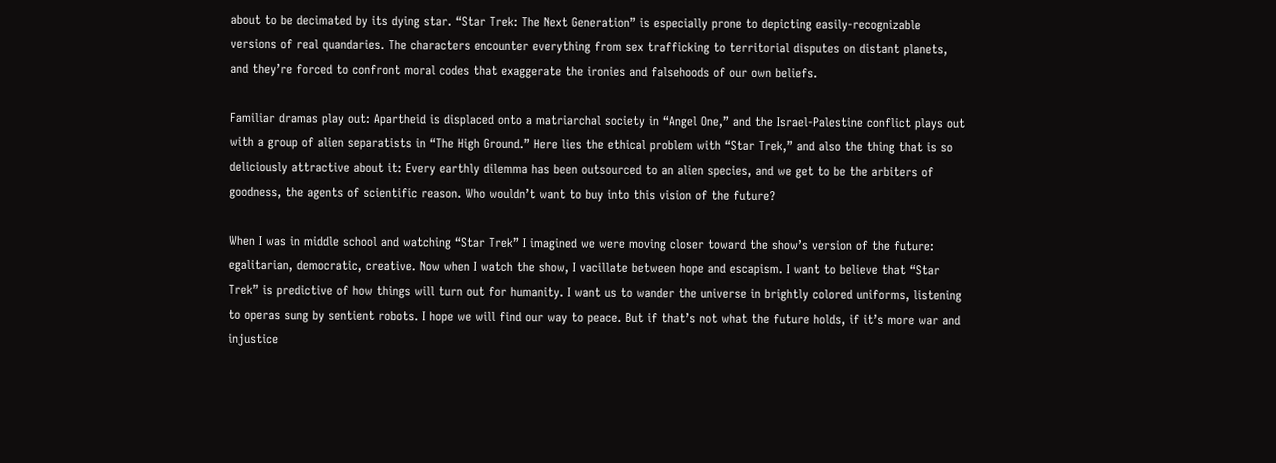about to be decimated by its dying star. “Star Trek: The Next Generation” is especially prone to depicting easily-recognizable versions of real quandaries. The characters encounter everything from sex trafficking to territorial disputes on distant planets, and they’re forced to confront moral codes that exaggerate the ironies and falsehoods of our own beliefs.

Familiar dramas play out: Apartheid is displaced onto a matriarchal society in “Angel One,” and the Israel-Palestine conflict plays out with a group of alien separatists in “The High Ground.” Here lies the ethical problem with “Star Trek,” and also the thing that is so deliciously attractive about it: Every earthly dilemma has been outsourced to an alien species, and we get to be the arbiters of goodness, the agents of scientific reason. Who wouldn’t want to buy into this vision of the future?

When I was in middle school and watching “Star Trek” I imagined we were moving closer toward the show’s version of the future: egalitarian, democratic, creative. Now when I watch the show, I vacillate between hope and escapism. I want to believe that “Star Trek” is predictive of how things will turn out for humanity. I want us to wander the universe in brightly colored uniforms, listening to operas sung by sentient robots. I hope we will find our way to peace. But if that’s not what the future holds, if it’s more war and injustice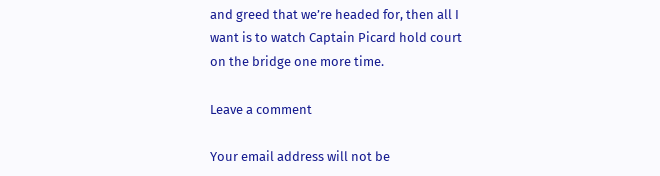and greed that we’re headed for, then all I want is to watch Captain Picard hold court on the bridge one more time.

Leave a comment

Your email address will not be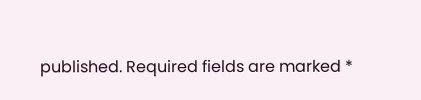published. Required fields are marked *